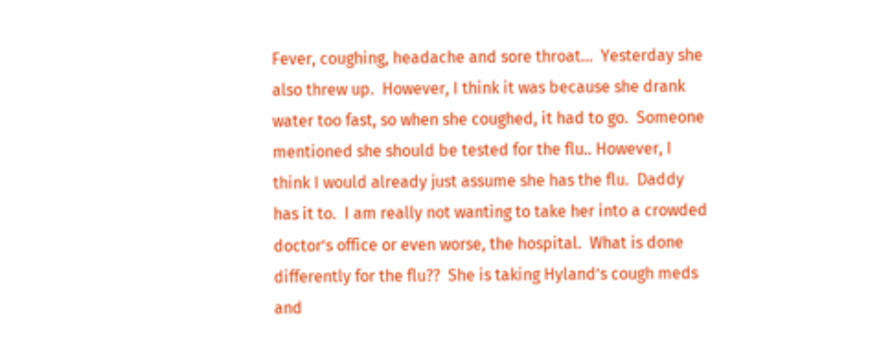Fever, coughing, headache and sore throat…  Yesterday she also threw up.  However, I think it was because she drank water too fast, so when she coughed, it had to go.  Someone mentioned she should be tested for the flu.. However, I think I would already just assume she has the flu.  Daddy has it to.  I am really not wanting to take her into a crowded doctor’s office or even worse, the hospital.  What is done differently for the flu??  She is taking Hyland’s cough meds and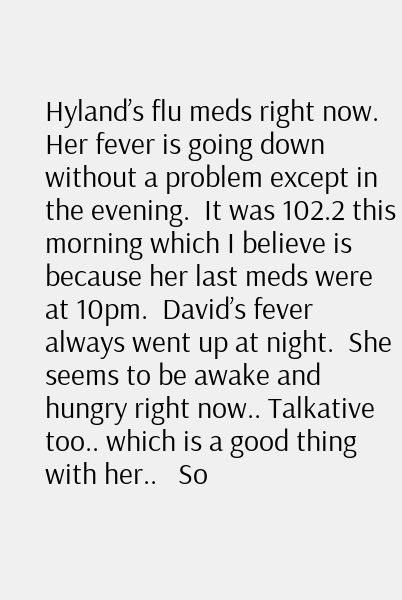Hyland’s flu meds right now.  Her fever is going down without a problem except in the evening.  It was 102.2 this morning which I believe is because her last meds were at 10pm.  David’s fever always went up at night.  She seems to be awake and hungry right now.. Talkative too.. which is a good thing with her..   So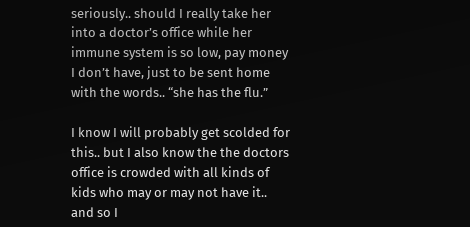seriously.. should I really take her into a doctor’s office while her immune system is so low, pay money I don’t have, just to be sent home with the words.. “she has the flu.”

I know I will probably get scolded for this.. but I also know the the doctors office is crowded with all kinds of kids who may or may not have it.. and so I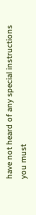have not heard of any special instructions you must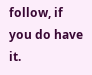follow, if you do have it.